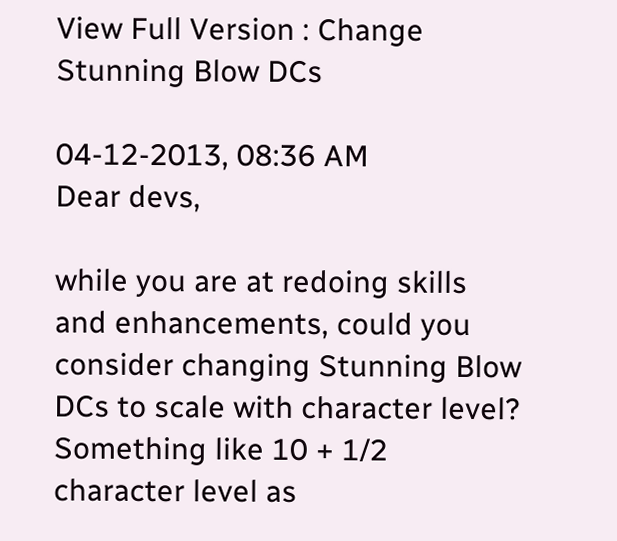View Full Version : Change Stunning Blow DCs

04-12-2013, 08:36 AM
Dear devs,

while you are at redoing skills and enhancements, could you consider changing Stunning Blow DCs to scale with character level? Something like 10 + 1/2 character level as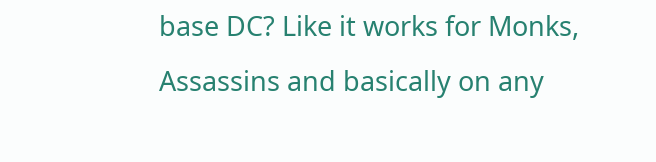base DC? Like it works for Monks, Assassins and basically on any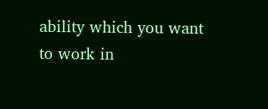ability which you want to work in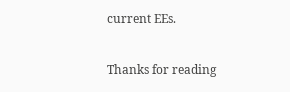current EEs.

Thanks for reading